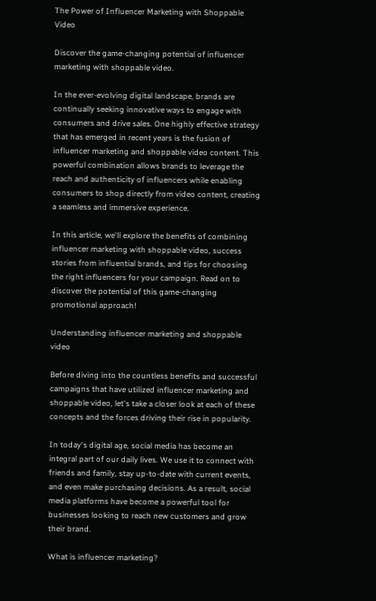The Power of Influencer Marketing with Shoppable Video

Discover the game-changing potential of influencer marketing with shoppable video.

In the ever-evolving digital landscape, brands are continually seeking innovative ways to engage with consumers and drive sales. One highly effective strategy that has emerged in recent years is the fusion of influencer marketing and shoppable video content. This powerful combination allows brands to leverage the reach and authenticity of influencers while enabling consumers to shop directly from video content, creating a seamless and immersive experience.

In this article, we'll explore the benefits of combining influencer marketing with shoppable video, success stories from influential brands, and tips for choosing the right influencers for your campaign. Read on to discover the potential of this game-changing promotional approach!

Understanding influencer marketing and shoppable video

Before diving into the countless benefits and successful campaigns that have utilized influencer marketing and shoppable video, let's take a closer look at each of these concepts and the forces driving their rise in popularity.

In today's digital age, social media has become an integral part of our daily lives. We use it to connect with friends and family, stay up-to-date with current events, and even make purchasing decisions. As a result, social media platforms have become a powerful tool for businesses looking to reach new customers and grow their brand.

What is influencer marketing?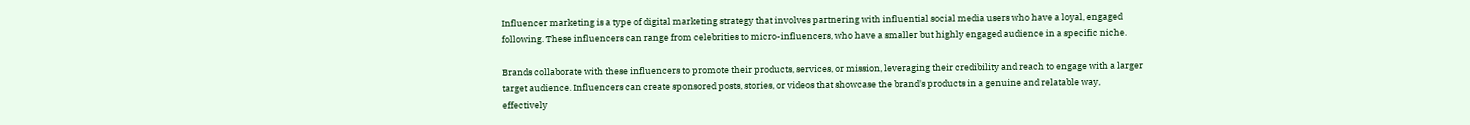Influencer marketing is a type of digital marketing strategy that involves partnering with influential social media users who have a loyal, engaged following. These influencers can range from celebrities to micro-influencers, who have a smaller but highly engaged audience in a specific niche.

Brands collaborate with these influencers to promote their products, services, or mission, leveraging their credibility and reach to engage with a larger target audience. Influencers can create sponsored posts, stories, or videos that showcase the brand's products in a genuine and relatable way, effectively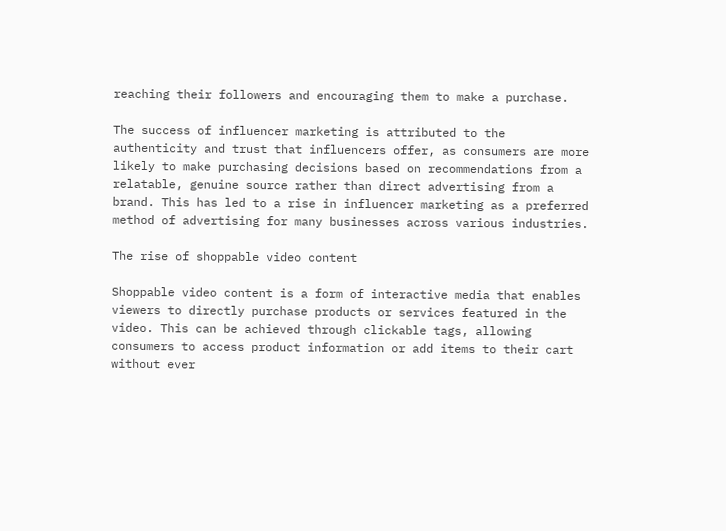reaching their followers and encouraging them to make a purchase.

The success of influencer marketing is attributed to the authenticity and trust that influencers offer, as consumers are more likely to make purchasing decisions based on recommendations from a relatable, genuine source rather than direct advertising from a brand. This has led to a rise in influencer marketing as a preferred method of advertising for many businesses across various industries.

The rise of shoppable video content

Shoppable video content is a form of interactive media that enables viewers to directly purchase products or services featured in the video. This can be achieved through clickable tags, allowing consumers to access product information or add items to their cart without ever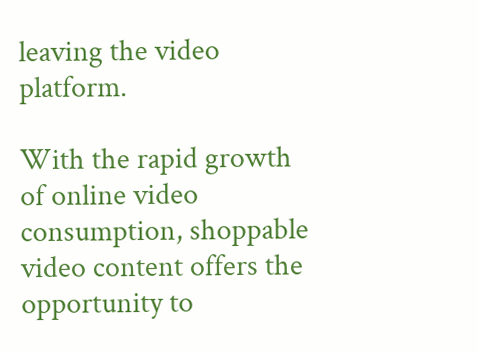leaving the video platform.

With the rapid growth of online video consumption, shoppable video content offers the opportunity to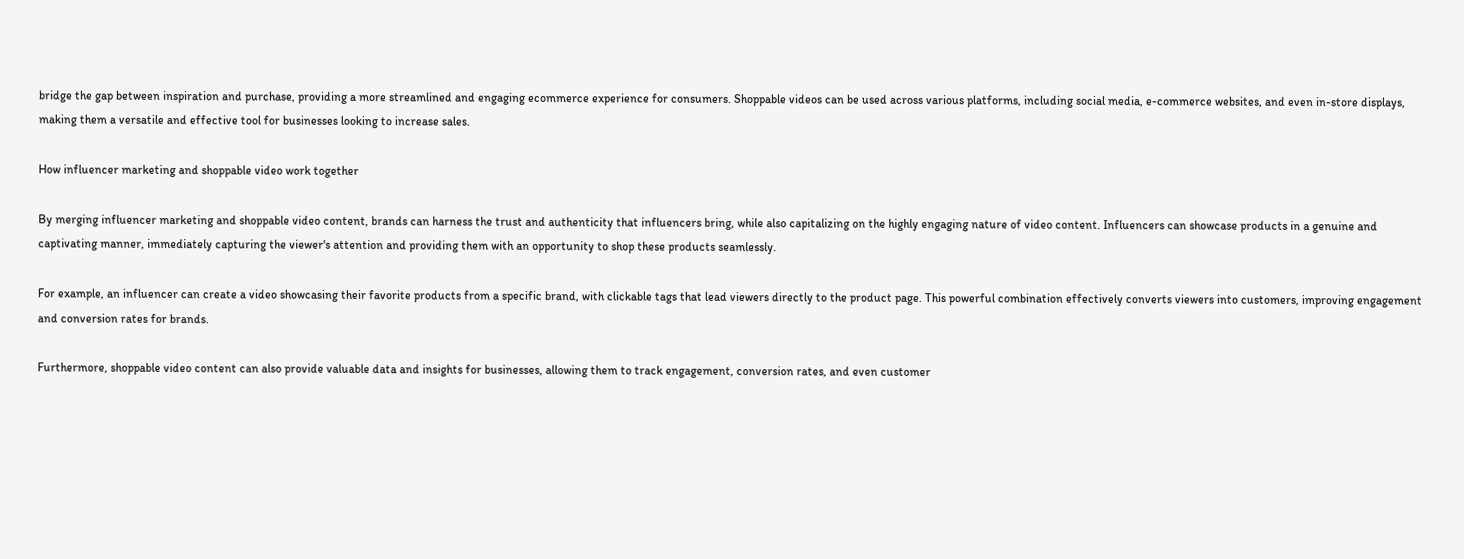bridge the gap between inspiration and purchase, providing a more streamlined and engaging ecommerce experience for consumers. Shoppable videos can be used across various platforms, including social media, e-commerce websites, and even in-store displays, making them a versatile and effective tool for businesses looking to increase sales.

How influencer marketing and shoppable video work together

By merging influencer marketing and shoppable video content, brands can harness the trust and authenticity that influencers bring, while also capitalizing on the highly engaging nature of video content. Influencers can showcase products in a genuine and captivating manner, immediately capturing the viewer's attention and providing them with an opportunity to shop these products seamlessly.

For example, an influencer can create a video showcasing their favorite products from a specific brand, with clickable tags that lead viewers directly to the product page. This powerful combination effectively converts viewers into customers, improving engagement and conversion rates for brands.

Furthermore, shoppable video content can also provide valuable data and insights for businesses, allowing them to track engagement, conversion rates, and even customer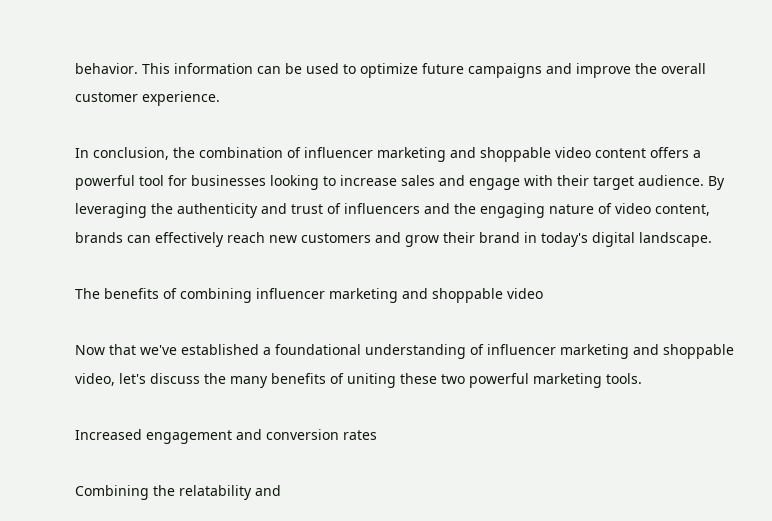behavior. This information can be used to optimize future campaigns and improve the overall customer experience.

In conclusion, the combination of influencer marketing and shoppable video content offers a powerful tool for businesses looking to increase sales and engage with their target audience. By leveraging the authenticity and trust of influencers and the engaging nature of video content, brands can effectively reach new customers and grow their brand in today's digital landscape.

The benefits of combining influencer marketing and shoppable video

Now that we've established a foundational understanding of influencer marketing and shoppable video, let's discuss the many benefits of uniting these two powerful marketing tools.

Increased engagement and conversion rates

Combining the relatability and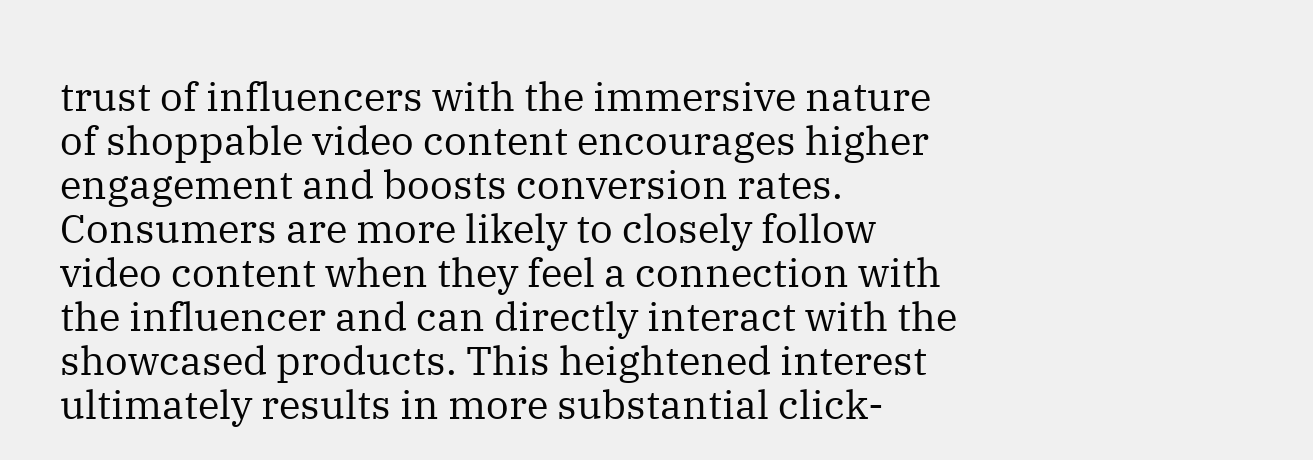trust of influencers with the immersive nature of shoppable video content encourages higher engagement and boosts conversion rates. Consumers are more likely to closely follow video content when they feel a connection with the influencer and can directly interact with the showcased products. This heightened interest ultimately results in more substantial click-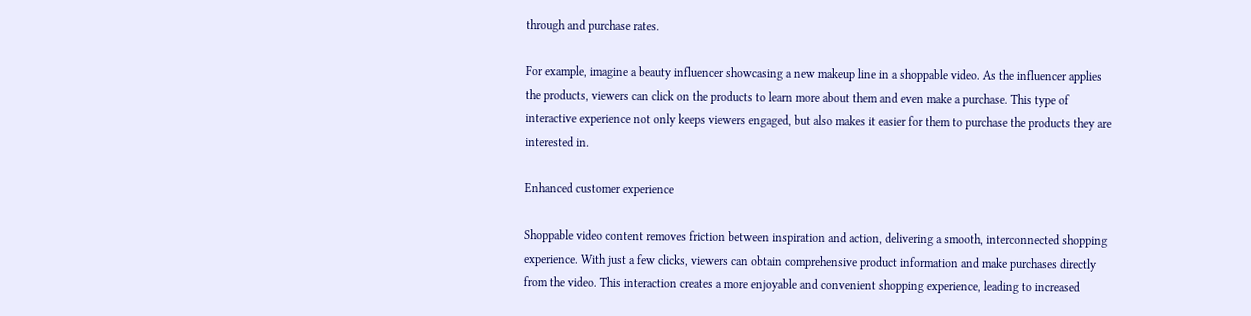through and purchase rates.

For example, imagine a beauty influencer showcasing a new makeup line in a shoppable video. As the influencer applies the products, viewers can click on the products to learn more about them and even make a purchase. This type of interactive experience not only keeps viewers engaged, but also makes it easier for them to purchase the products they are interested in.

Enhanced customer experience

Shoppable video content removes friction between inspiration and action, delivering a smooth, interconnected shopping experience. With just a few clicks, viewers can obtain comprehensive product information and make purchases directly from the video. This interaction creates a more enjoyable and convenient shopping experience, leading to increased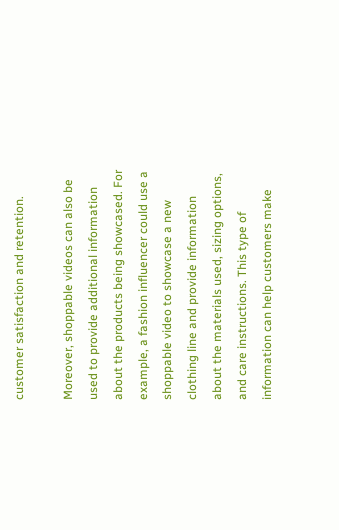customer satisfaction and retention.

Moreover, shoppable videos can also be used to provide additional information about the products being showcased. For example, a fashion influencer could use a shoppable video to showcase a new clothing line and provide information about the materials used, sizing options, and care instructions. This type of information can help customers make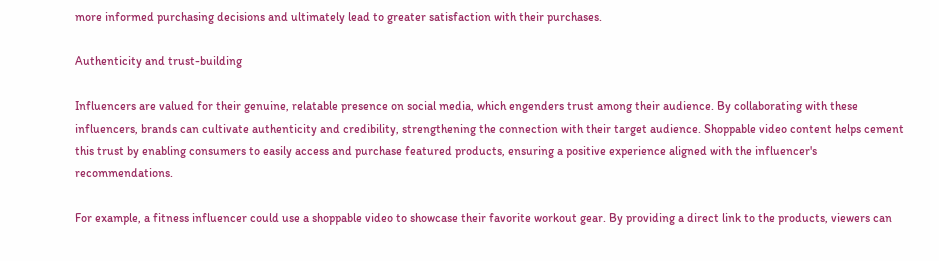more informed purchasing decisions and ultimately lead to greater satisfaction with their purchases.

Authenticity and trust-building

Influencers are valued for their genuine, relatable presence on social media, which engenders trust among their audience. By collaborating with these influencers, brands can cultivate authenticity and credibility, strengthening the connection with their target audience. Shoppable video content helps cement this trust by enabling consumers to easily access and purchase featured products, ensuring a positive experience aligned with the influencer's recommendations.

For example, a fitness influencer could use a shoppable video to showcase their favorite workout gear. By providing a direct link to the products, viewers can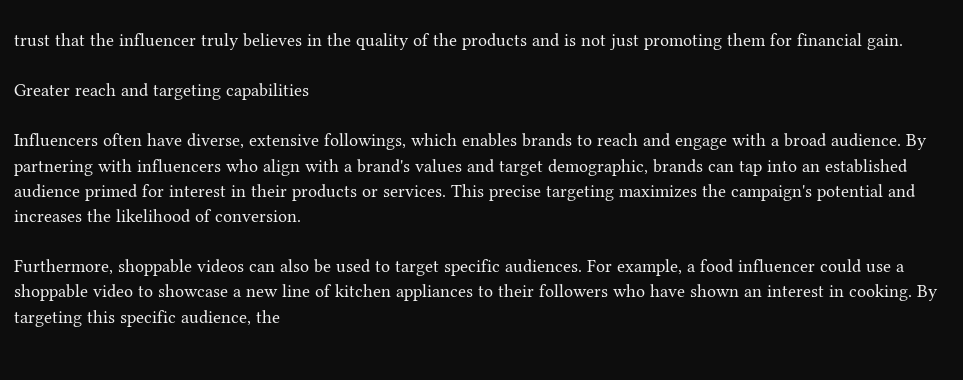trust that the influencer truly believes in the quality of the products and is not just promoting them for financial gain.

Greater reach and targeting capabilities

Influencers often have diverse, extensive followings, which enables brands to reach and engage with a broad audience. By partnering with influencers who align with a brand's values and target demographic, brands can tap into an established audience primed for interest in their products or services. This precise targeting maximizes the campaign's potential and increases the likelihood of conversion.

Furthermore, shoppable videos can also be used to target specific audiences. For example, a food influencer could use a shoppable video to showcase a new line of kitchen appliances to their followers who have shown an interest in cooking. By targeting this specific audience, the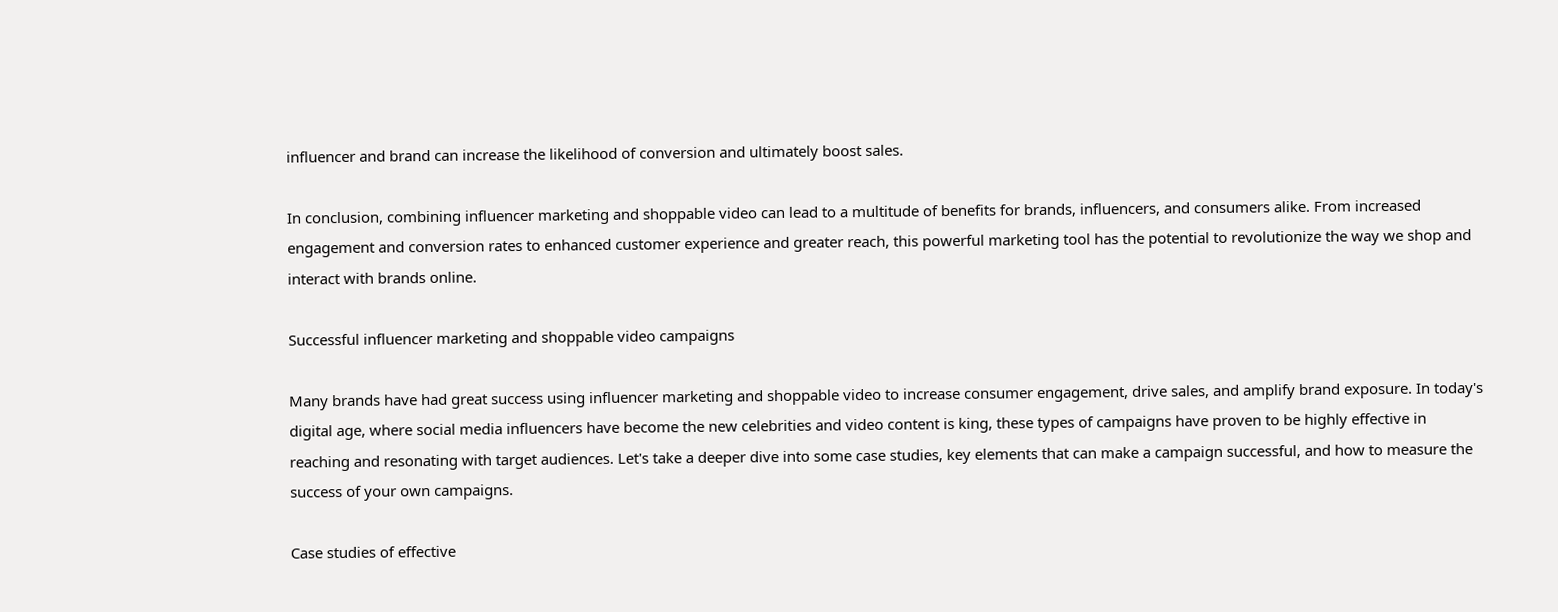influencer and brand can increase the likelihood of conversion and ultimately boost sales.

In conclusion, combining influencer marketing and shoppable video can lead to a multitude of benefits for brands, influencers, and consumers alike. From increased engagement and conversion rates to enhanced customer experience and greater reach, this powerful marketing tool has the potential to revolutionize the way we shop and interact with brands online.

Successful influencer marketing and shoppable video campaigns

Many brands have had great success using influencer marketing and shoppable video to increase consumer engagement, drive sales, and amplify brand exposure. In today's digital age, where social media influencers have become the new celebrities and video content is king, these types of campaigns have proven to be highly effective in reaching and resonating with target audiences. Let's take a deeper dive into some case studies, key elements that can make a campaign successful, and how to measure the success of your own campaigns.

Case studies of effective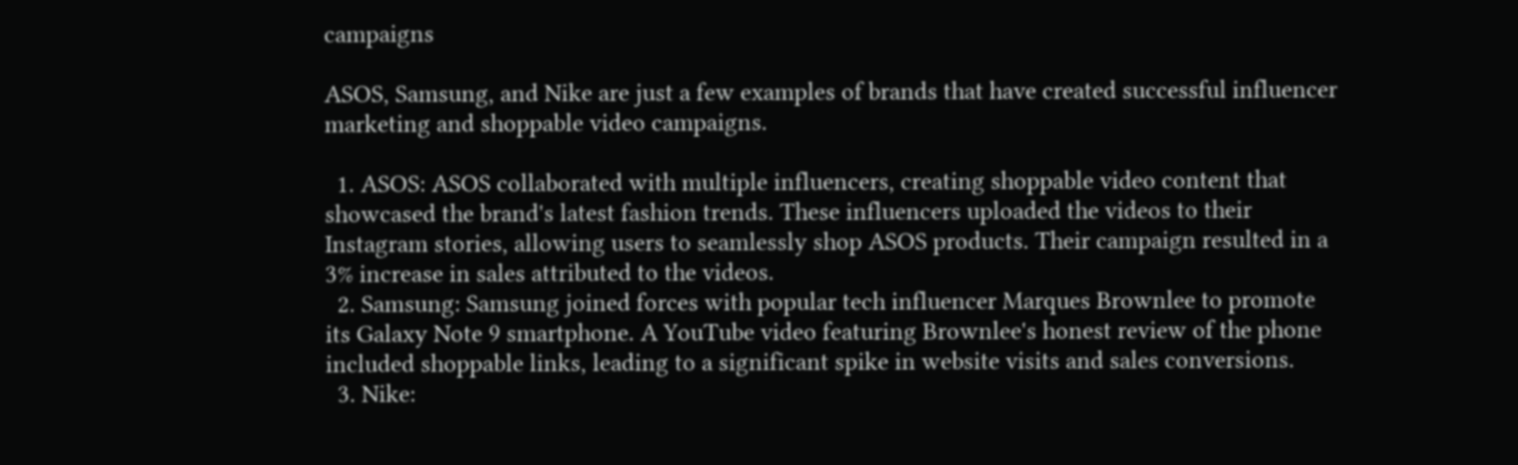campaigns

ASOS, Samsung, and Nike are just a few examples of brands that have created successful influencer marketing and shoppable video campaigns.

  1. ASOS: ASOS collaborated with multiple influencers, creating shoppable video content that showcased the brand's latest fashion trends. These influencers uploaded the videos to their Instagram stories, allowing users to seamlessly shop ASOS products. Their campaign resulted in a 3% increase in sales attributed to the videos.
  2. Samsung: Samsung joined forces with popular tech influencer Marques Brownlee to promote its Galaxy Note 9 smartphone. A YouTube video featuring Brownlee's honest review of the phone included shoppable links, leading to a significant spike in website visits and sales conversions.
  3. Nike: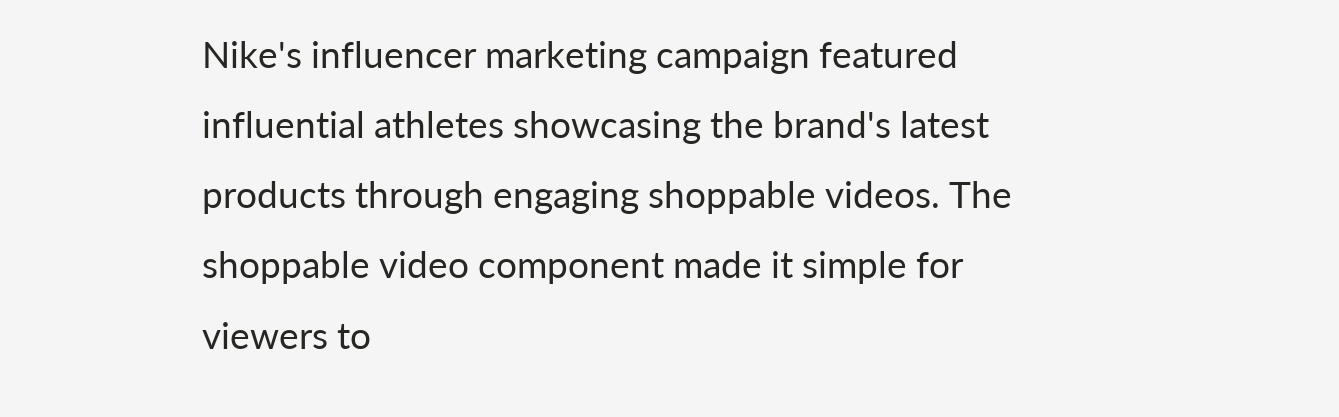Nike's influencer marketing campaign featured influential athletes showcasing the brand's latest products through engaging shoppable videos. The shoppable video component made it simple for viewers to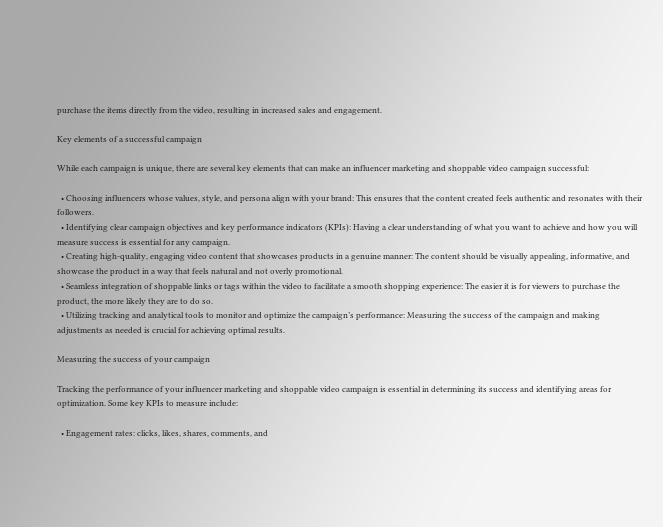purchase the items directly from the video, resulting in increased sales and engagement.

Key elements of a successful campaign

While each campaign is unique, there are several key elements that can make an influencer marketing and shoppable video campaign successful:

  • Choosing influencers whose values, style, and persona align with your brand: This ensures that the content created feels authentic and resonates with their followers.
  • Identifying clear campaign objectives and key performance indicators (KPIs): Having a clear understanding of what you want to achieve and how you will measure success is essential for any campaign.
  • Creating high-quality, engaging video content that showcases products in a genuine manner: The content should be visually appealing, informative, and showcase the product in a way that feels natural and not overly promotional.
  • Seamless integration of shoppable links or tags within the video to facilitate a smooth shopping experience: The easier it is for viewers to purchase the product, the more likely they are to do so.
  • Utilizing tracking and analytical tools to monitor and optimize the campaign’s performance: Measuring the success of the campaign and making adjustments as needed is crucial for achieving optimal results.

Measuring the success of your campaign

Tracking the performance of your influencer marketing and shoppable video campaign is essential in determining its success and identifying areas for optimization. Some key KPIs to measure include:

  • Engagement rates: clicks, likes, shares, comments, and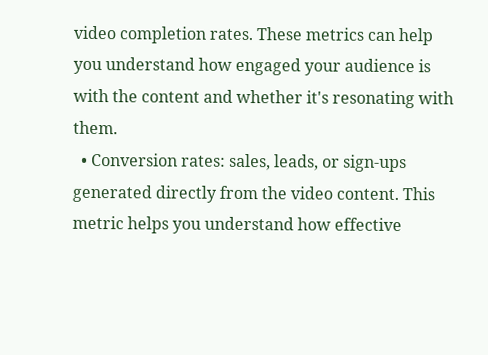video completion rates. These metrics can help you understand how engaged your audience is with the content and whether it's resonating with them.
  • Conversion rates: sales, leads, or sign-ups generated directly from the video content. This metric helps you understand how effective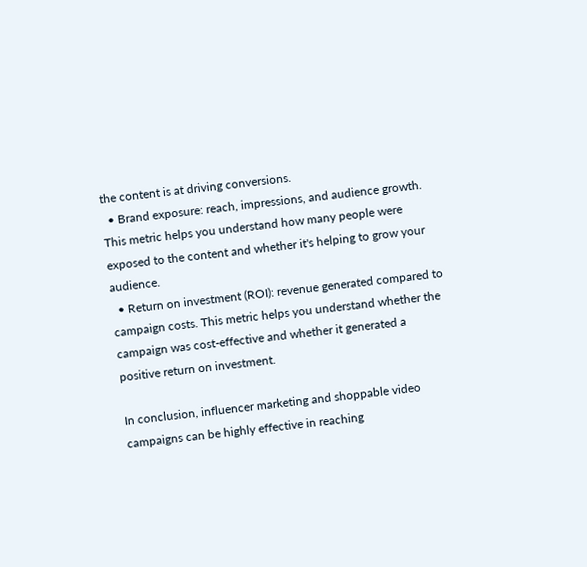the content is at driving conversions.
  • Brand exposure: reach, impressions, and audience growth. This metric helps you understand how many people were exposed to the content and whether it's helping to grow your audience.
  • Return on investment (ROI): revenue generated compared to campaign costs. This metric helps you understand whether the campaign was cost-effective and whether it generated a positive return on investment.

In conclusion, influencer marketing and shoppable video campaigns can be highly effective in reaching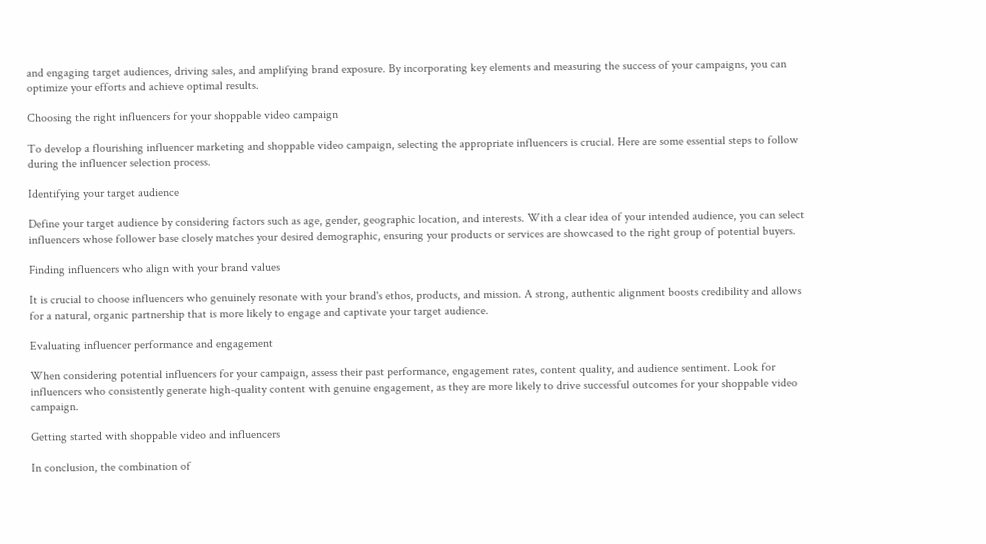and engaging target audiences, driving sales, and amplifying brand exposure. By incorporating key elements and measuring the success of your campaigns, you can optimize your efforts and achieve optimal results.

Choosing the right influencers for your shoppable video campaign

To develop a flourishing influencer marketing and shoppable video campaign, selecting the appropriate influencers is crucial. Here are some essential steps to follow during the influencer selection process.

Identifying your target audience

Define your target audience by considering factors such as age, gender, geographic location, and interests. With a clear idea of your intended audience, you can select influencers whose follower base closely matches your desired demographic, ensuring your products or services are showcased to the right group of potential buyers.

Finding influencers who align with your brand values

It is crucial to choose influencers who genuinely resonate with your brand's ethos, products, and mission. A strong, authentic alignment boosts credibility and allows for a natural, organic partnership that is more likely to engage and captivate your target audience.

Evaluating influencer performance and engagement

When considering potential influencers for your campaign, assess their past performance, engagement rates, content quality, and audience sentiment. Look for influencers who consistently generate high-quality content with genuine engagement, as they are more likely to drive successful outcomes for your shoppable video campaign.

Getting started with shoppable video and influencers

In conclusion, the combination of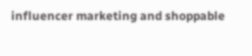influencer marketing and shoppable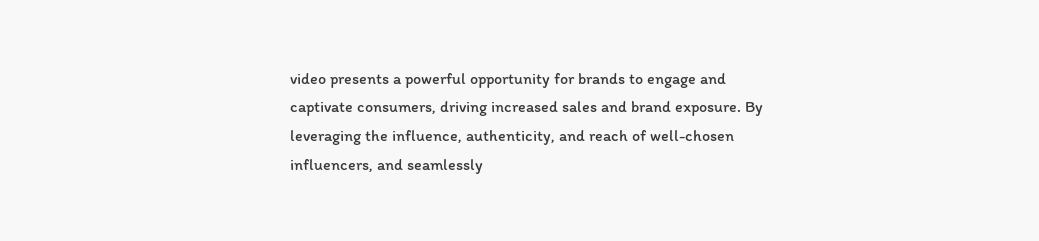video presents a powerful opportunity for brands to engage and captivate consumers, driving increased sales and brand exposure. By leveraging the influence, authenticity, and reach of well-chosen influencers, and seamlessly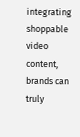integrating shoppable video content, brands can truly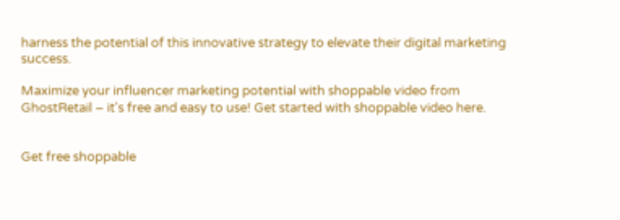harness the potential of this innovative strategy to elevate their digital marketing success.

Maximize your influencer marketing potential with shoppable video from GhostRetail – it's free and easy to use! Get started with shoppable video here.


Get free shoppable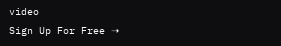video
Sign Up For Free ➝